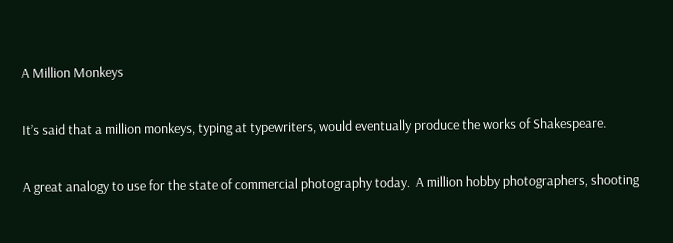A Million Monkeys

It’s said that a million monkeys, typing at typewriters, would eventually produce the works of Shakespeare.

A great analogy to use for the state of commercial photography today.  A million hobby photographers, shooting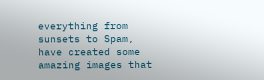everything from sunsets to Spam, have created some amazing images that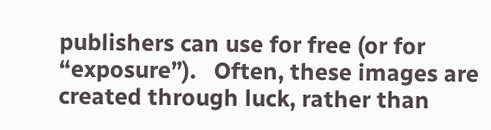publishers can use for free (or for “exposure”).   Often, these images are created through luck, rather than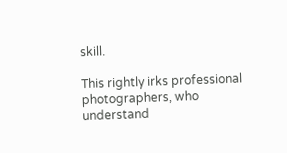skill.

This rightly irks professional photographers, who understand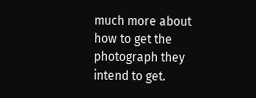much more about how to get the photograph they intend to get.